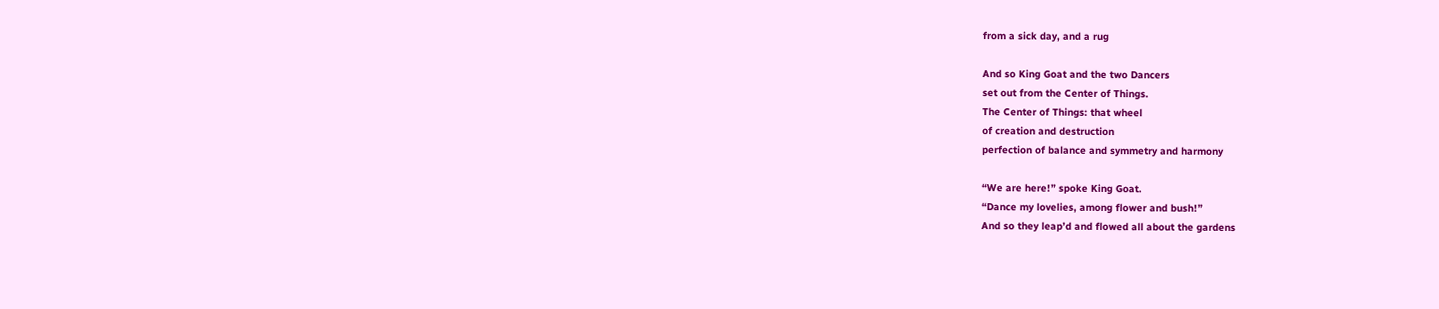from a sick day, and a rug

And so King Goat and the two Dancers
set out from the Center of Things.
The Center of Things: that wheel
of creation and destruction
perfection of balance and symmetry and harmony

“We are here!” spoke King Goat.
“Dance my lovelies, among flower and bush!”
And so they leap’d and flowed all about the gardens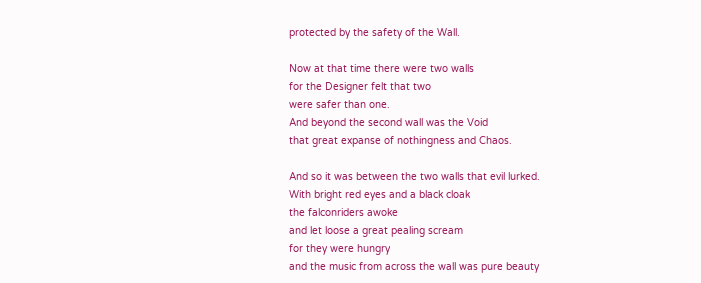protected by the safety of the Wall.

Now at that time there were two walls
for the Designer felt that two
were safer than one.
And beyond the second wall was the Void
that great expanse of nothingness and Chaos.

And so it was between the two walls that evil lurked.
With bright red eyes and a black cloak
the falconriders awoke
and let loose a great pealing scream
for they were hungry
and the music from across the wall was pure beauty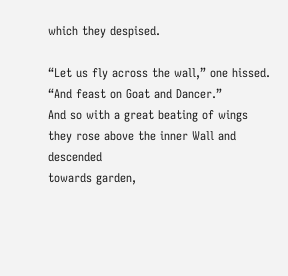which they despised.

“Let us fly across the wall,” one hissed.
“And feast on Goat and Dancer.”
And so with a great beating of wings
they rose above the inner Wall and descended
towards garden,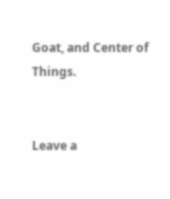Goat, and Center of Things.


Leave a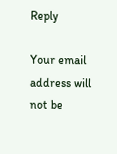Reply

Your email address will not be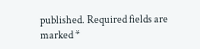published. Required fields are marked *